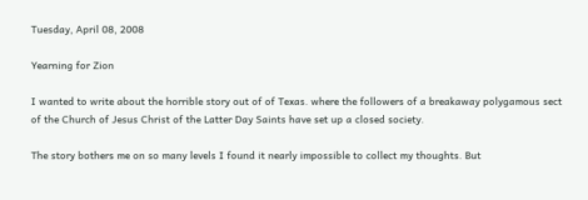Tuesday, April 08, 2008

Yearning for Zion

I wanted to write about the horrible story out of of Texas. where the followers of a breakaway polygamous sect of the Church of Jesus Christ of the Latter Day Saints have set up a closed society.

The story bothers me on so many levels I found it nearly impossible to collect my thoughts. But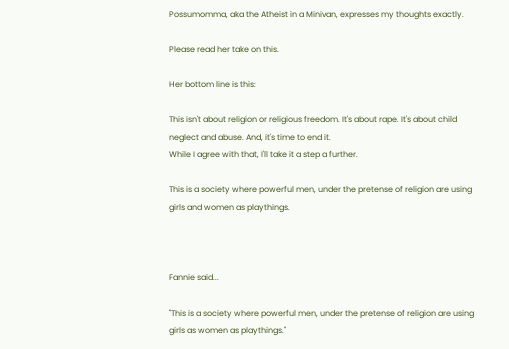Possumomma, aka the Atheist in a Minivan, expresses my thoughts exactly.

Please read her take on this.

Her bottom line is this:

This isn't about religion or religious freedom. It's about rape. It's about child neglect and abuse. And, it's time to end it.
While I agree with that, I'll take it a step a further.

This is a society where powerful men, under the pretense of religion are using girls and women as playthings.



Fannie said...

"This is a society where powerful men, under the pretense of religion are using girls as women as playthings."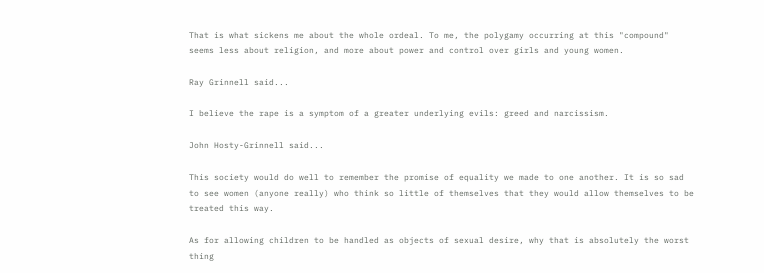That is what sickens me about the whole ordeal. To me, the polygamy occurring at this "compound" seems less about religion, and more about power and control over girls and young women.

Ray Grinnell said...

I believe the rape is a symptom of a greater underlying evils: greed and narcissism.

John Hosty-Grinnell said...

This society would do well to remember the promise of equality we made to one another. It is so sad to see women (anyone really) who think so little of themselves that they would allow themselves to be treated this way.

As for allowing children to be handled as objects of sexual desire, why that is absolutely the worst thing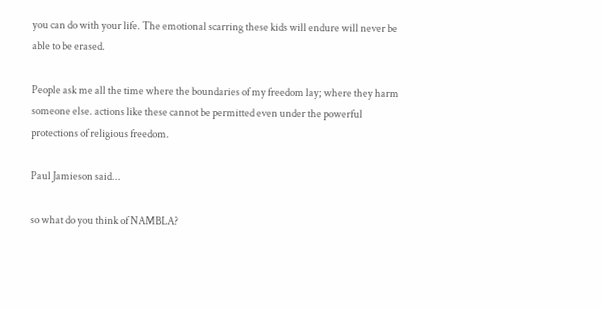you can do with your life. The emotional scarring these kids will endure will never be able to be erased.

People ask me all the time where the boundaries of my freedom lay; where they harm someone else. actions like these cannot be permitted even under the powerful protections of religious freedom.

Paul Jamieson said...

so what do you think of NAMBLA?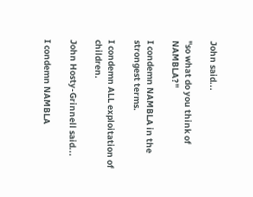John said...

"so what do you think of NAMBLA?"

I condemn NAMBLA in the strongest terms.

I condemn ALL exploitation of children.

John Hosty-Grinnell said...

I condemn NAMBLA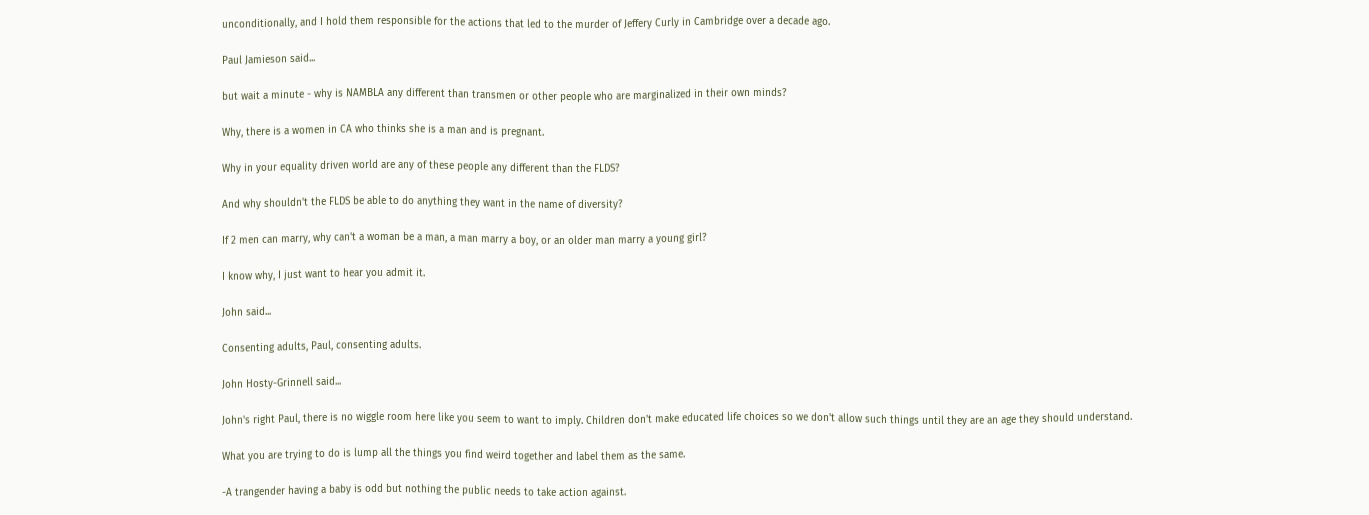unconditionally, and I hold them responsible for the actions that led to the murder of Jeffery Curly in Cambridge over a decade ago.

Paul Jamieson said...

but wait a minute - why is NAMBLA any different than transmen or other people who are marginalized in their own minds?

Why, there is a women in CA who thinks she is a man and is pregnant.

Why in your equality driven world are any of these people any different than the FLDS?

And why shouldn't the FLDS be able to do anything they want in the name of diversity?

If 2 men can marry, why can't a woman be a man, a man marry a boy, or an older man marry a young girl?

I know why, I just want to hear you admit it.

John said...

Consenting adults, Paul, consenting adults.

John Hosty-Grinnell said...

John's right Paul, there is no wiggle room here like you seem to want to imply. Children don't make educated life choices so we don't allow such things until they are an age they should understand.

What you are trying to do is lump all the things you find weird together and label them as the same.

-A trangender having a baby is odd but nothing the public needs to take action against.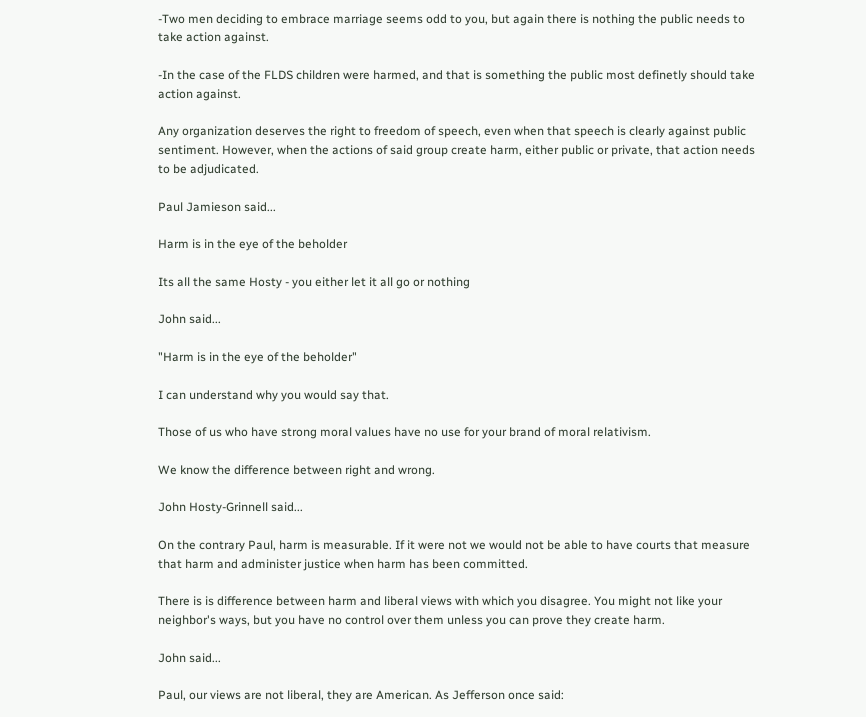-Two men deciding to embrace marriage seems odd to you, but again there is nothing the public needs to take action against.

-In the case of the FLDS children were harmed, and that is something the public most definetly should take action against.

Any organization deserves the right to freedom of speech, even when that speech is clearly against public sentiment. However, when the actions of said group create harm, either public or private, that action needs to be adjudicated.

Paul Jamieson said...

Harm is in the eye of the beholder

Its all the same Hosty - you either let it all go or nothing

John said...

"Harm is in the eye of the beholder"

I can understand why you would say that.

Those of us who have strong moral values have no use for your brand of moral relativism.

We know the difference between right and wrong.

John Hosty-Grinnell said...

On the contrary Paul, harm is measurable. If it were not we would not be able to have courts that measure that harm and administer justice when harm has been committed.

There is is difference between harm and liberal views with which you disagree. You might not like your neighbor's ways, but you have no control over them unless you can prove they create harm.

John said...

Paul, our views are not liberal, they are American. As Jefferson once said: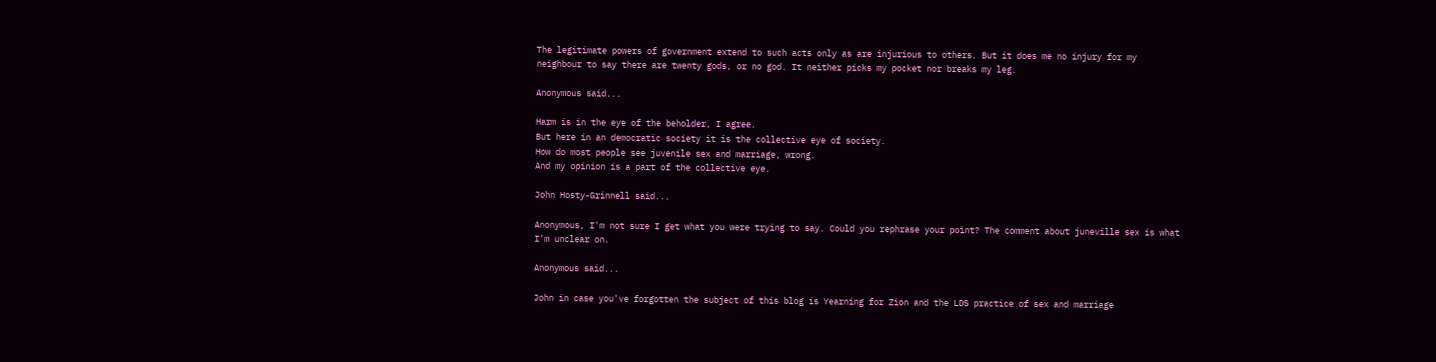The legitimate powers of government extend to such acts only as are injurious to others. But it does me no injury for my neighbour to say there are twenty gods, or no god. It neither picks my pocket nor breaks my leg.

Anonymous said...

Harm is in the eye of the beholder, I agree.
But here in an democratic society it is the collective eye of society.
How do most people see juvenile sex and marriage, wrong.
And my opinion is a part of the collective eye.

John Hosty-Grinnell said...

Anonymous, I'm not sure I get what you were trying to say. Could you rephrase your point? The comment about juneville sex is what I'm unclear on.

Anonymous said...

John in case you've forgotten the subject of this blog is Yearning for Zion and the LDS practice of sex and marriage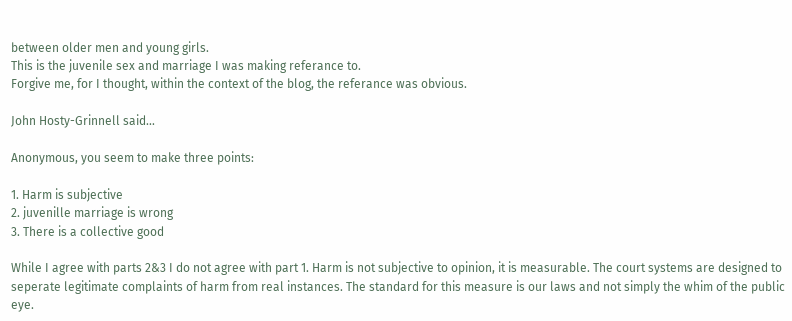between older men and young girls.
This is the juvenile sex and marriage I was making referance to.
Forgive me, for I thought, within the context of the blog, the referance was obvious.

John Hosty-Grinnell said...

Anonymous, you seem to make three points:

1. Harm is subjective
2. juvenille marriage is wrong
3. There is a collective good

While I agree with parts 2&3 I do not agree with part 1. Harm is not subjective to opinion, it is measurable. The court systems are designed to seperate legitimate complaints of harm from real instances. The standard for this measure is our laws and not simply the whim of the public eye.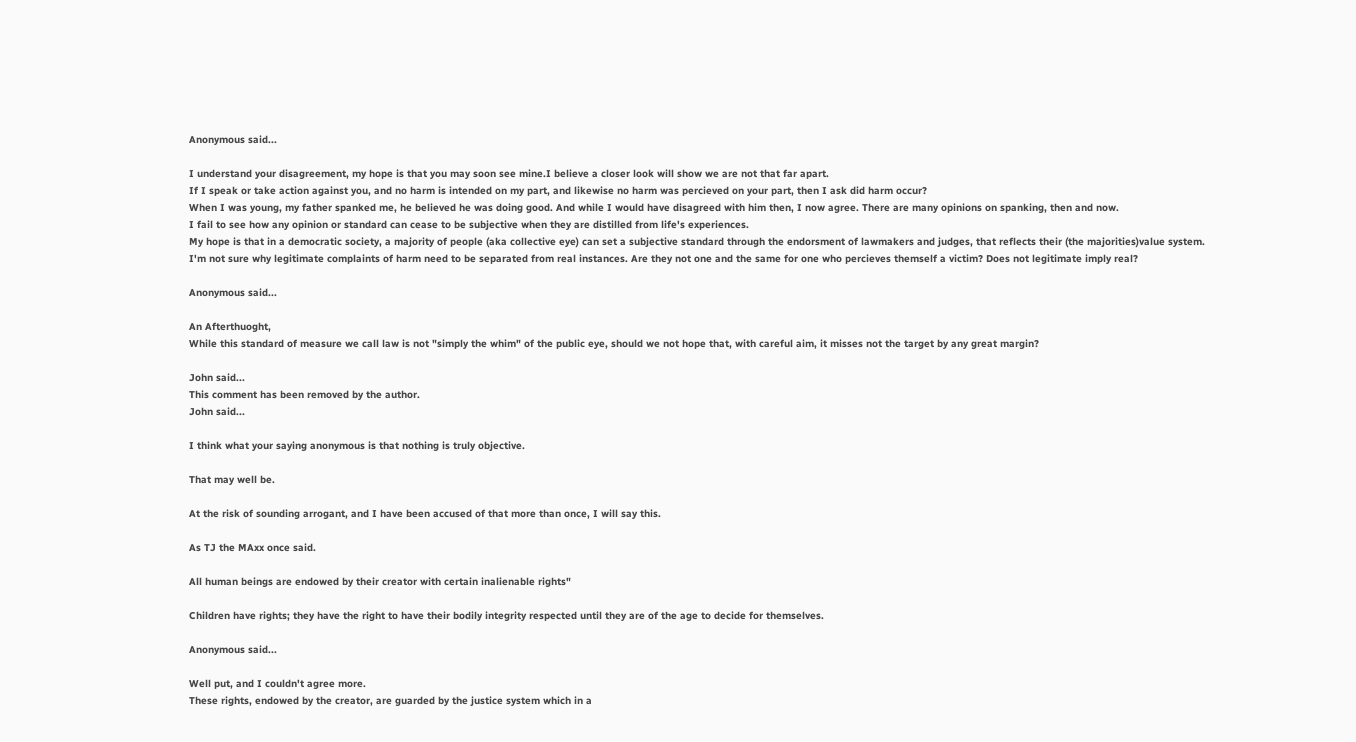Anonymous said...

I understand your disagreement, my hope is that you may soon see mine.I believe a closer look will show we are not that far apart.
If I speak or take action against you, and no harm is intended on my part, and likewise no harm was percieved on your part, then I ask did harm occur?
When I was young, my father spanked me, he believed he was doing good. And while I would have disagreed with him then, I now agree. There are many opinions on spanking, then and now.
I fail to see how any opinion or standard can cease to be subjective when they are distilled from life's experiences.
My hope is that in a democratic society, a majority of people (aka collective eye) can set a subjective standard through the endorsment of lawmakers and judges, that reflects their (the majorities)value system.
I'm not sure why legitimate complaints of harm need to be separated from real instances. Are they not one and the same for one who percieves themself a victim? Does not legitimate imply real?

Anonymous said...

An Afterthuoght,
While this standard of measure we call law is not "simply the whim" of the public eye, should we not hope that, with careful aim, it misses not the target by any great margin?

John said...
This comment has been removed by the author.
John said...

I think what your saying anonymous is that nothing is truly objective.

That may well be.

At the risk of sounding arrogant, and I have been accused of that more than once, I will say this.

As TJ the MAxx once said.

All human beings are endowed by their creator with certain inalienable rights"

Children have rights; they have the right to have their bodily integrity respected until they are of the age to decide for themselves.

Anonymous said...

Well put, and I couldn't agree more.
These rights, endowed by the creator, are guarded by the justice system which in a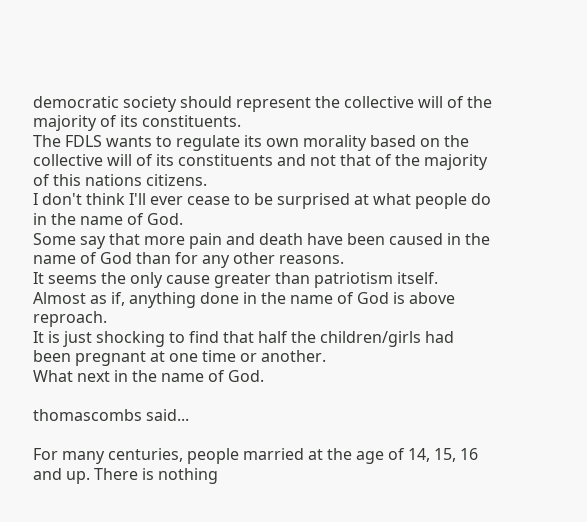democratic society should represent the collective will of the majority of its constituents.
The FDLS wants to regulate its own morality based on the collective will of its constituents and not that of the majority of this nations citizens.
I don't think I'll ever cease to be surprised at what people do in the name of God.
Some say that more pain and death have been caused in the name of God than for any other reasons.
It seems the only cause greater than patriotism itself. Almost as if, anything done in the name of God is above reproach.
It is just shocking to find that half the children/girls had been pregnant at one time or another.
What next in the name of God.

thomascombs said...

For many centuries, people married at the age of 14, 15, 16 and up. There is nothing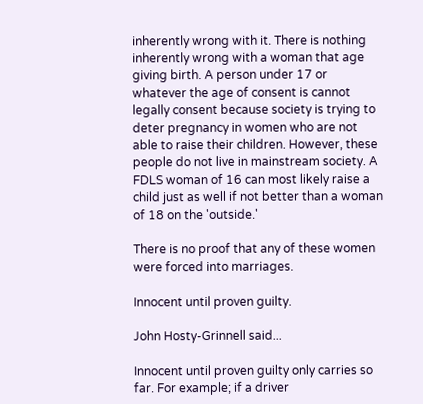inherently wrong with it. There is nothing inherently wrong with a woman that age giving birth. A person under 17 or whatever the age of consent is cannot legally consent because society is trying to deter pregnancy in women who are not able to raise their children. However, these people do not live in mainstream society. A FDLS woman of 16 can most likely raise a child just as well if not better than a woman of 18 on the 'outside.'

There is no proof that any of these women were forced into marriages.

Innocent until proven guilty.

John Hosty-Grinnell said...

Innocent until proven guilty only carries so far. For example; if a driver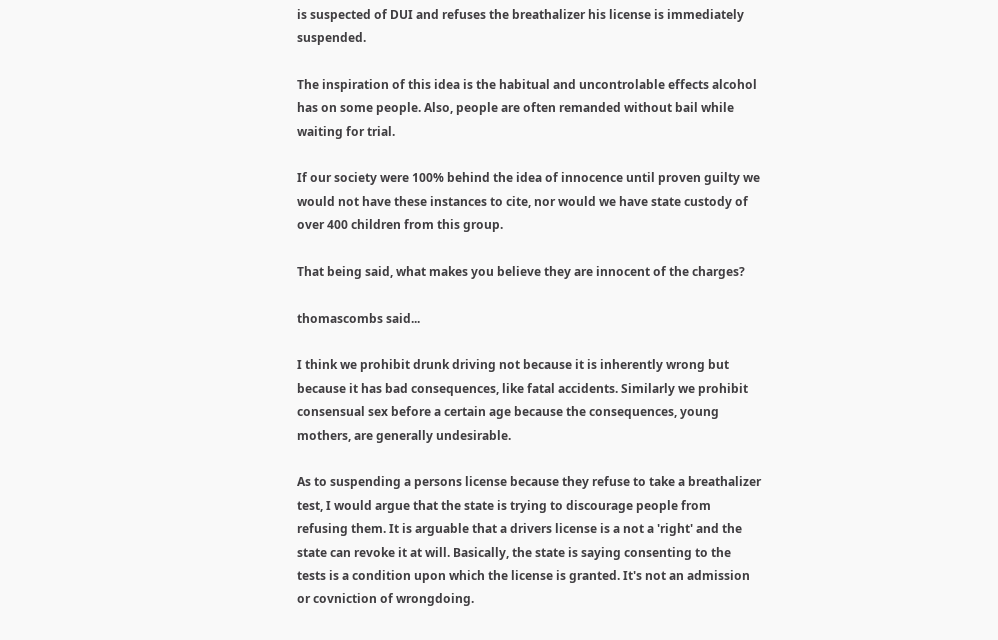is suspected of DUI and refuses the breathalizer his license is immediately suspended.

The inspiration of this idea is the habitual and uncontrolable effects alcohol has on some people. Also, people are often remanded without bail while waiting for trial.

If our society were 100% behind the idea of innocence until proven guilty we would not have these instances to cite, nor would we have state custody of over 400 children from this group.

That being said, what makes you believe they are innocent of the charges?

thomascombs said...

I think we prohibit drunk driving not because it is inherently wrong but because it has bad consequences, like fatal accidents. Similarly we prohibit consensual sex before a certain age because the consequences, young mothers, are generally undesirable.

As to suspending a persons license because they refuse to take a breathalizer test, I would argue that the state is trying to discourage people from refusing them. It is arguable that a drivers license is a not a 'right' and the state can revoke it at will. Basically, the state is saying consenting to the tests is a condition upon which the license is granted. It's not an admission or covniction of wrongdoing.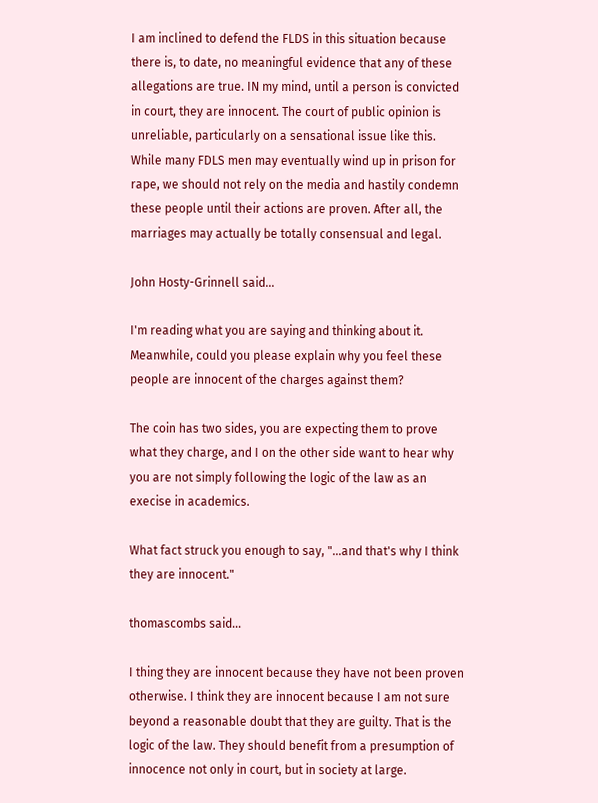I am inclined to defend the FLDS in this situation because there is, to date, no meaningful evidence that any of these allegations are true. IN my mind, until a person is convicted in court, they are innocent. The court of public opinion is unreliable, particularly on a sensational issue like this. While many FDLS men may eventually wind up in prison for rape, we should not rely on the media and hastily condemn these people until their actions are proven. After all, the marriages may actually be totally consensual and legal.

John Hosty-Grinnell said...

I'm reading what you are saying and thinking about it. Meanwhile, could you please explain why you feel these people are innocent of the charges against them?

The coin has two sides, you are expecting them to prove what they charge, and I on the other side want to hear why you are not simply following the logic of the law as an execise in academics.

What fact struck you enough to say, "...and that's why I think they are innocent."

thomascombs said...

I thing they are innocent because they have not been proven otherwise. I think they are innocent because I am not sure beyond a reasonable doubt that they are guilty. That is the logic of the law. They should benefit from a presumption of innocence not only in court, but in society at large.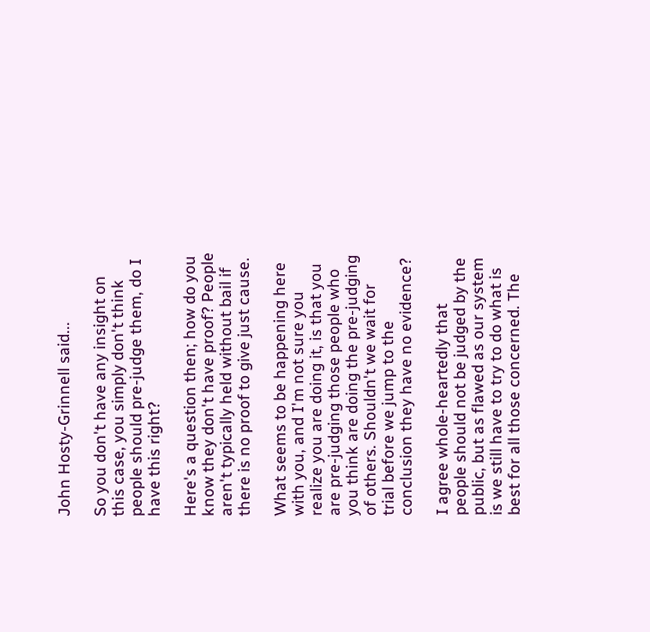John Hosty-Grinnell said...

So you don't have any insight on this case, you simply don't think people should pre-judge them, do I have this right?

Here's a question then; how do you know they don't have proof? People aren't typically held without bail if there is no proof to give just cause.

What seems to be happening here with you, and I'm not sure you realize you are doing it, is that you are pre-judging those people who you think are doing the pre-judging of others. Shouldn't we wait for trial before we jump to the conclusion they have no evidence?

I agree whole-heartedly that people should not be judged by the public, but as flawed as our system is we still have to try to do what is best for all those concerned. The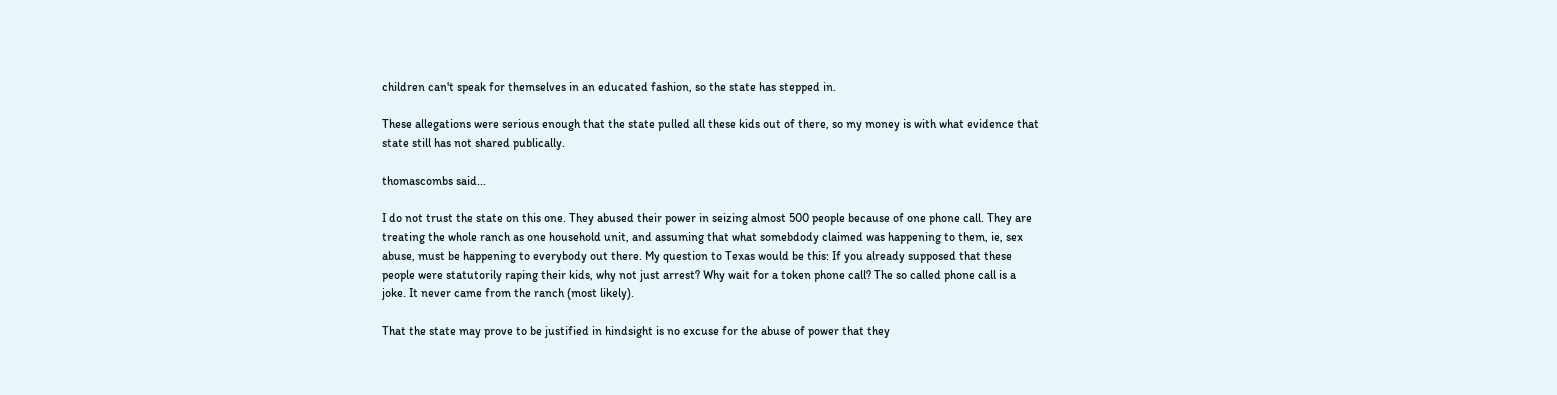children can't speak for themselves in an educated fashion, so the state has stepped in.

These allegations were serious enough that the state pulled all these kids out of there, so my money is with what evidence that state still has not shared publically.

thomascombs said...

I do not trust the state on this one. They abused their power in seizing almost 500 people because of one phone call. They are treating the whole ranch as one household unit, and assuming that what somebdody claimed was happening to them, ie, sex abuse, must be happening to everybody out there. My question to Texas would be this: If you already supposed that these people were statutorily raping their kids, why not just arrest? Why wait for a token phone call? The so called phone call is a joke. It never came from the ranch (most likely).

That the state may prove to be justified in hindsight is no excuse for the abuse of power that they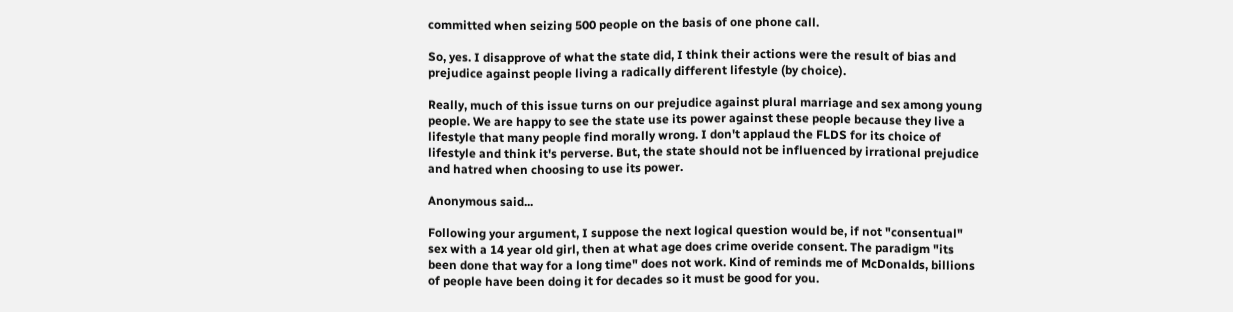committed when seizing 500 people on the basis of one phone call.

So, yes. I disapprove of what the state did, I think their actions were the result of bias and prejudice against people living a radically different lifestyle (by choice).

Really, much of this issue turns on our prejudice against plural marriage and sex among young people. We are happy to see the state use its power against these people because they live a lifestyle that many people find morally wrong. I don't applaud the FLDS for its choice of lifestyle and think it's perverse. But, the state should not be influenced by irrational prejudice and hatred when choosing to use its power.

Anonymous said...

Following your argument, I suppose the next logical question would be, if not "consentual" sex with a 14 year old girl, then at what age does crime overide consent. The paradigm "its been done that way for a long time" does not work. Kind of reminds me of McDonalds, billions of people have been doing it for decades so it must be good for you.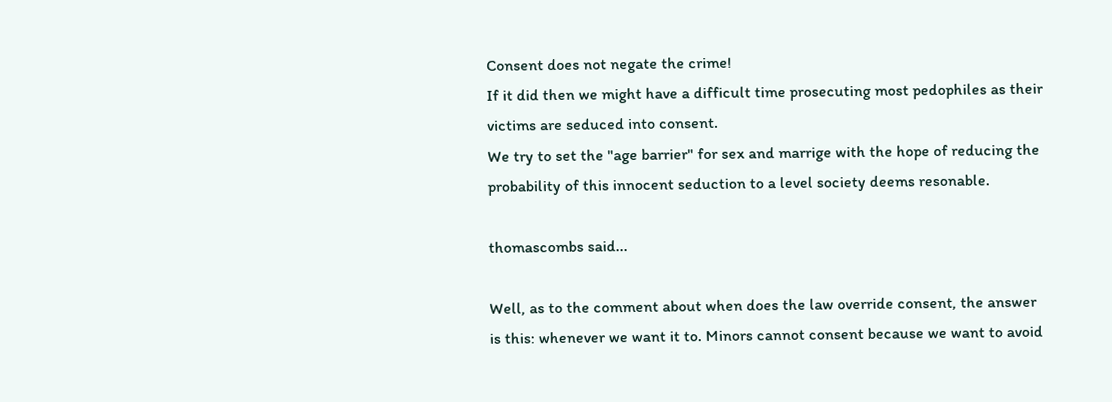Consent does not negate the crime!
If it did then we might have a difficult time prosecuting most pedophiles as their victims are seduced into consent.
We try to set the "age barrier" for sex and marrige with the hope of reducing the probability of this innocent seduction to a level society deems resonable.

thomascombs said...

Well, as to the comment about when does the law override consent, the answer is this: whenever we want it to. Minors cannot consent because we want to avoid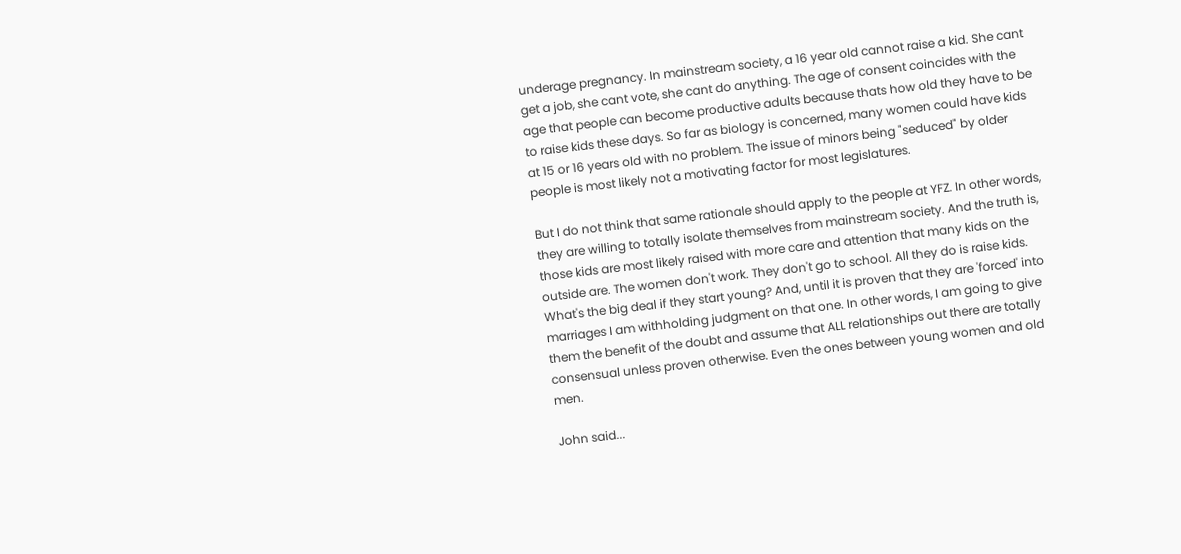underage pregnancy. In mainstream society, a 16 year old cannot raise a kid. She cant get a job, she cant vote, she cant do anything. The age of consent coincides with the age that people can become productive adults because thats how old they have to be to raise kids these days. So far as biology is concerned, many women could have kids at 15 or 16 years old with no problem. The issue of minors being "seduced" by older people is most likely not a motivating factor for most legislatures.

But I do not think that same rationale should apply to the people at YFZ. In other words, they are willing to totally isolate themselves from mainstream society. And the truth is, those kids are most likely raised with more care and attention that many kids on the outside are. The women don't work. They don't go to school. All they do is raise kids. What's the big deal if they start young? And, until it is proven that they are 'forced' into marriages I am withholding judgment on that one. In other words, I am going to give them the benefit of the doubt and assume that ALL relationships out there are totally consensual unless proven otherwise. Even the ones between young women and old men.

John said...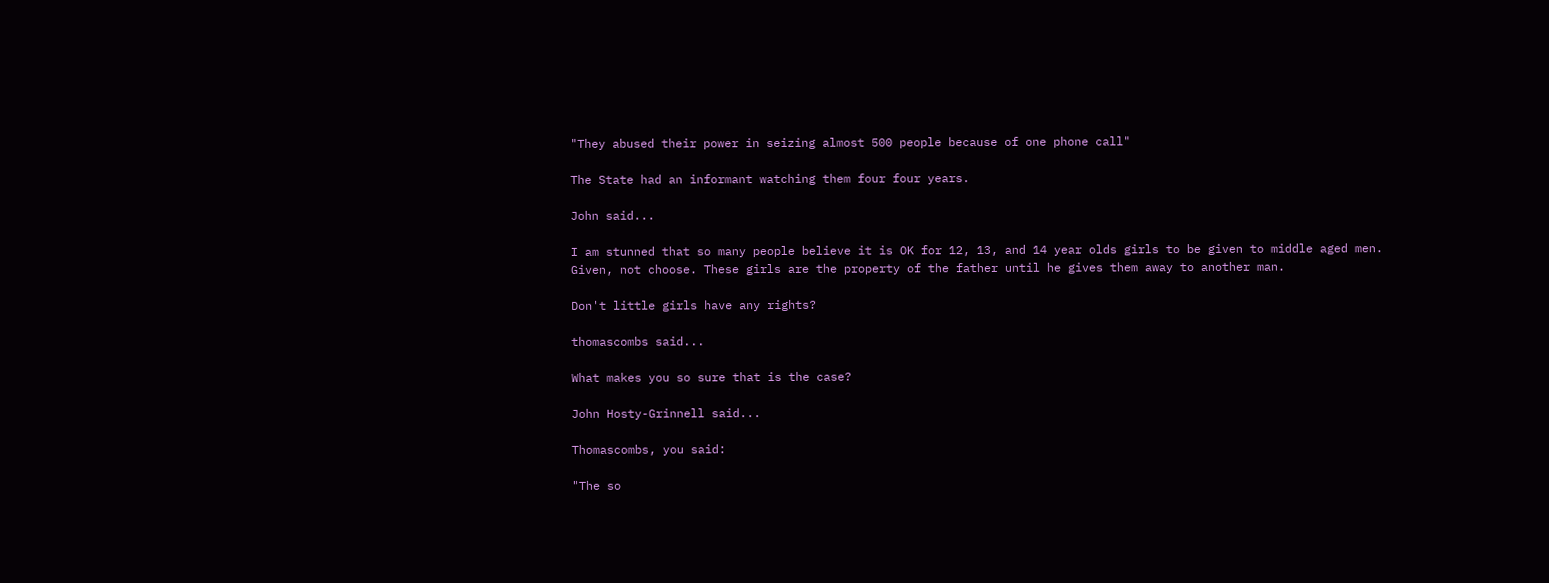"They abused their power in seizing almost 500 people because of one phone call"

The State had an informant watching them four four years.

John said...

I am stunned that so many people believe it is OK for 12, 13, and 14 year olds girls to be given to middle aged men. Given, not choose. These girls are the property of the father until he gives them away to another man.

Don't little girls have any rights?

thomascombs said...

What makes you so sure that is the case?

John Hosty-Grinnell said...

Thomascombs, you said:

"The so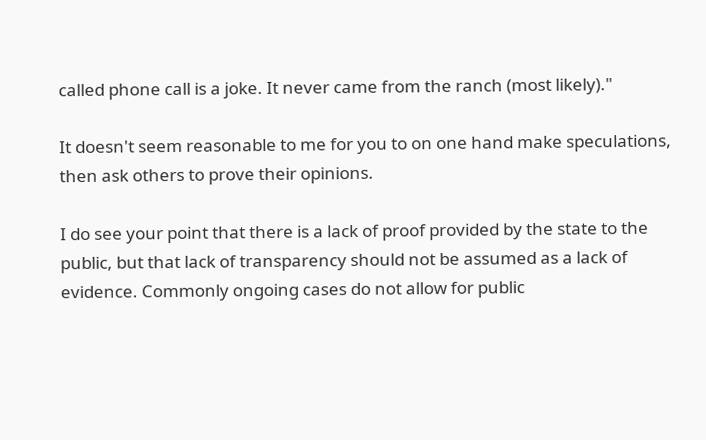called phone call is a joke. It never came from the ranch (most likely)."

It doesn't seem reasonable to me for you to on one hand make speculations, then ask others to prove their opinions.

I do see your point that there is a lack of proof provided by the state to the public, but that lack of transparency should not be assumed as a lack of evidence. Commonly ongoing cases do not allow for public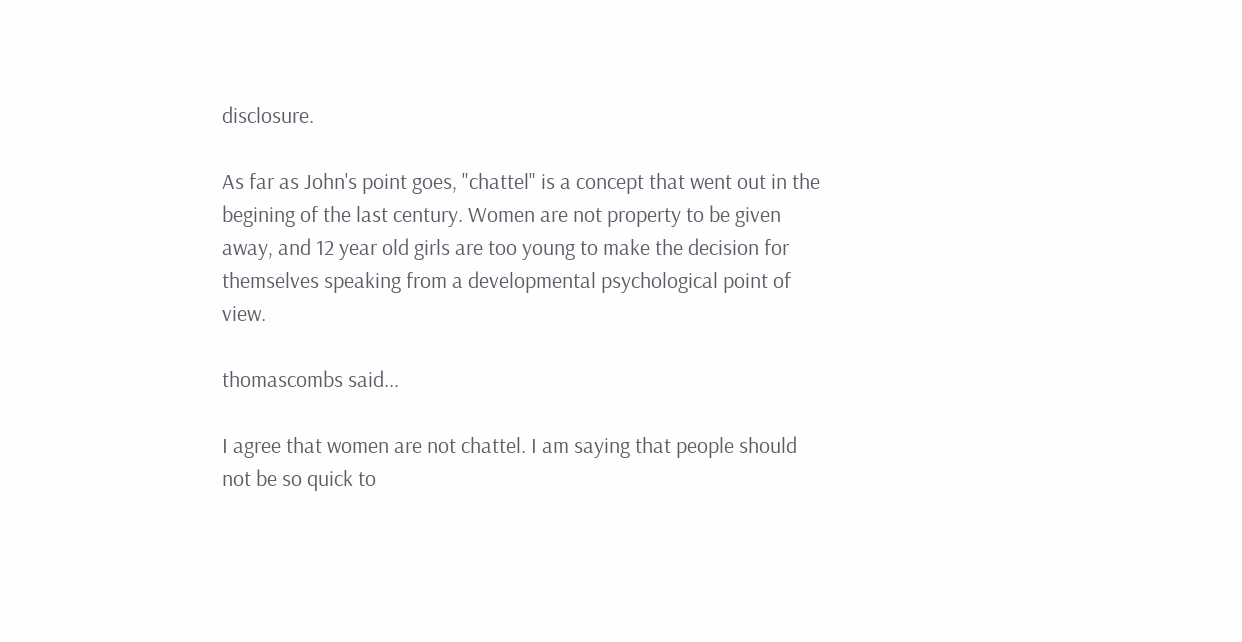disclosure.

As far as John's point goes, "chattel" is a concept that went out in the begining of the last century. Women are not property to be given away, and 12 year old girls are too young to make the decision for themselves speaking from a developmental psychological point of view.

thomascombs said...

I agree that women are not chattel. I am saying that people should not be so quick to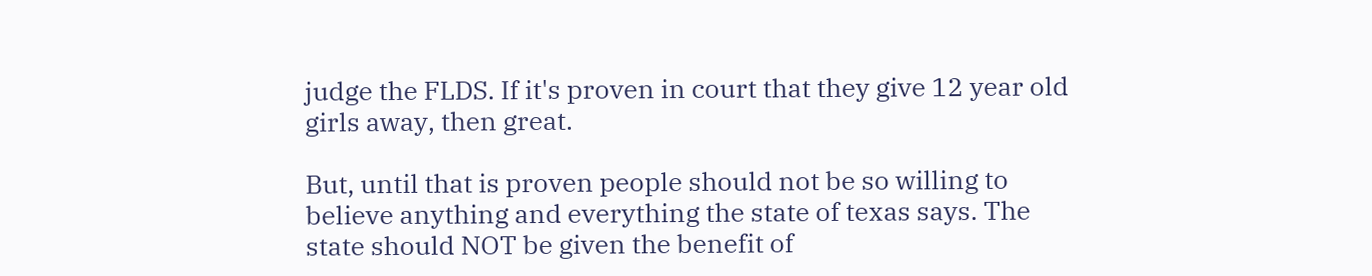judge the FLDS. If it's proven in court that they give 12 year old girls away, then great.

But, until that is proven people should not be so willing to believe anything and everything the state of texas says. The state should NOT be given the benefit of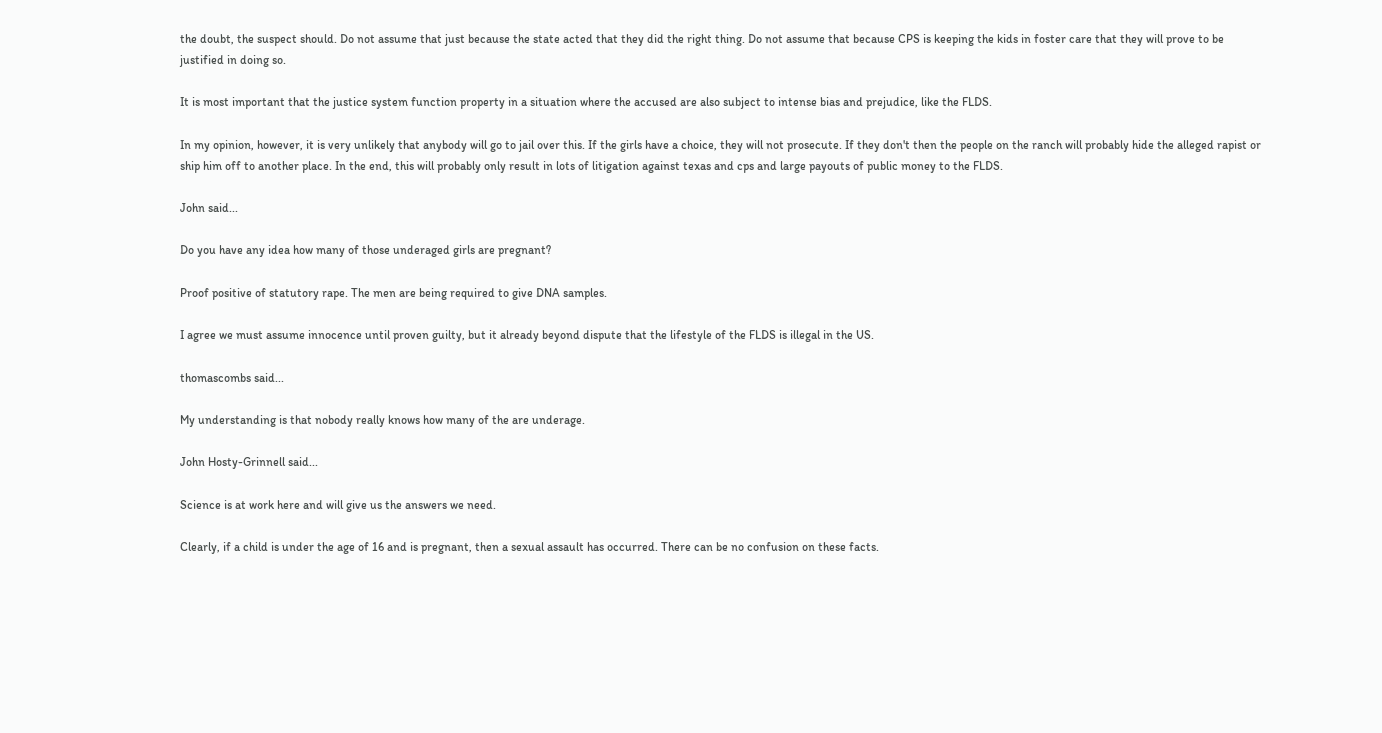the doubt, the suspect should. Do not assume that just because the state acted that they did the right thing. Do not assume that because CPS is keeping the kids in foster care that they will prove to be justified in doing so.

It is most important that the justice system function property in a situation where the accused are also subject to intense bias and prejudice, like the FLDS.

In my opinion, however, it is very unlikely that anybody will go to jail over this. If the girls have a choice, they will not prosecute. If they don't then the people on the ranch will probably hide the alleged rapist or ship him off to another place. In the end, this will probably only result in lots of litigation against texas and cps and large payouts of public money to the FLDS.

John said...

Do you have any idea how many of those underaged girls are pregnant?

Proof positive of statutory rape. The men are being required to give DNA samples.

I agree we must assume innocence until proven guilty, but it already beyond dispute that the lifestyle of the FLDS is illegal in the US.

thomascombs said...

My understanding is that nobody really knows how many of the are underage.

John Hosty-Grinnell said...

Science is at work here and will give us the answers we need.

Clearly, if a child is under the age of 16 and is pregnant, then a sexual assault has occurred. There can be no confusion on these facts.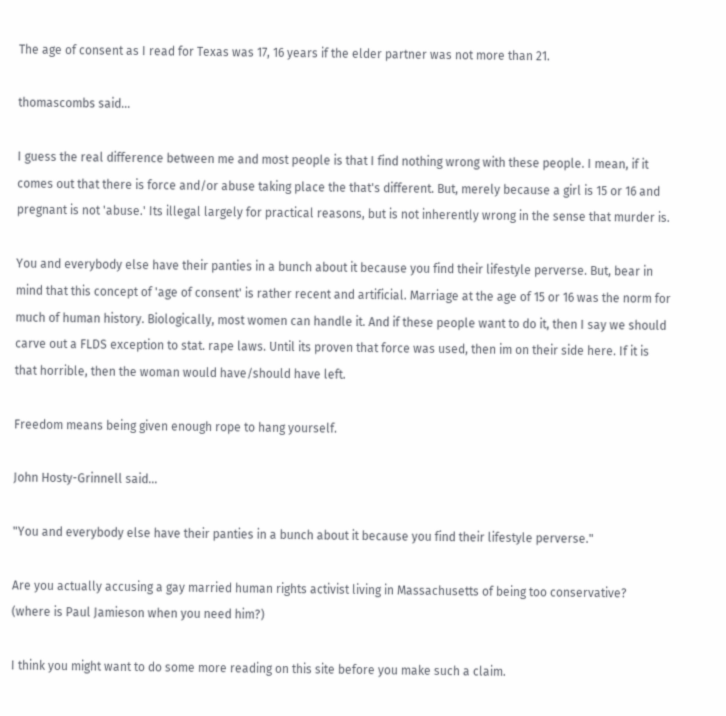The age of consent as I read for Texas was 17, 16 years if the elder partner was not more than 21.

thomascombs said...

I guess the real difference between me and most people is that I find nothing wrong with these people. I mean, if it comes out that there is force and/or abuse taking place the that's different. But, merely because a girl is 15 or 16 and pregnant is not 'abuse.' Its illegal largely for practical reasons, but is not inherently wrong in the sense that murder is.

You and everybody else have their panties in a bunch about it because you find their lifestyle perverse. But, bear in mind that this concept of 'age of consent' is rather recent and artificial. Marriage at the age of 15 or 16 was the norm for much of human history. Biologically, most women can handle it. And if these people want to do it, then I say we should carve out a FLDS exception to stat. rape laws. Until its proven that force was used, then im on their side here. If it is that horrible, then the woman would have/should have left.

Freedom means being given enough rope to hang yourself.

John Hosty-Grinnell said...

"You and everybody else have their panties in a bunch about it because you find their lifestyle perverse."

Are you actually accusing a gay married human rights activist living in Massachusetts of being too conservative? (where is Paul Jamieson when you need him?)

I think you might want to do some more reading on this site before you make such a claim.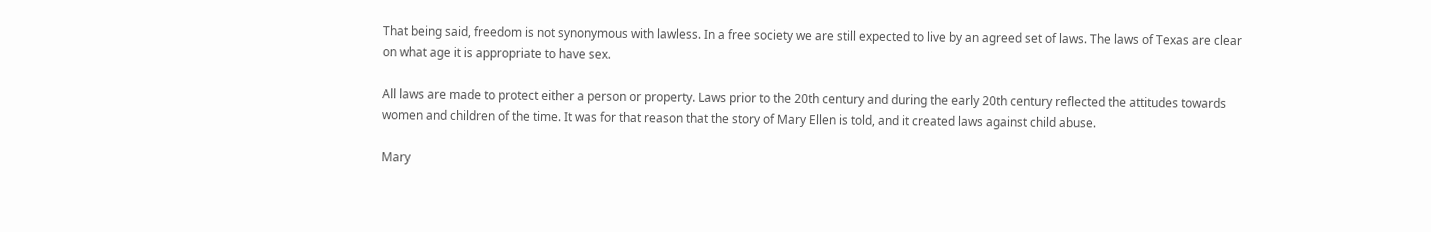That being said, freedom is not synonymous with lawless. In a free society we are still expected to live by an agreed set of laws. The laws of Texas are clear on what age it is appropriate to have sex.

All laws are made to protect either a person or property. Laws prior to the 20th century and during the early 20th century reflected the attitudes towards women and children of the time. It was for that reason that the story of Mary Ellen is told, and it created laws against child abuse.

Mary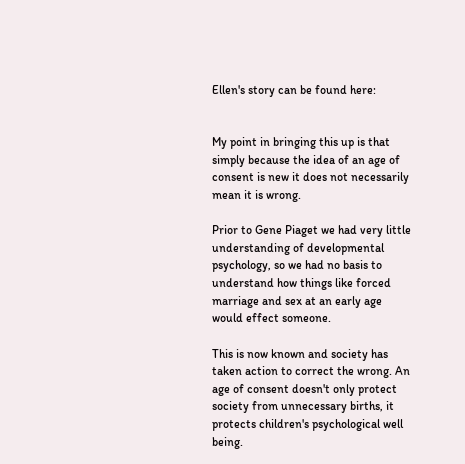Ellen's story can be found here:


My point in bringing this up is that simply because the idea of an age of consent is new it does not necessarily mean it is wrong.

Prior to Gene Piaget we had very little understanding of developmental psychology, so we had no basis to understand how things like forced marriage and sex at an early age would effect someone.

This is now known and society has taken action to correct the wrong. An age of consent doesn't only protect society from unnecessary births, it protects children's psychological well being.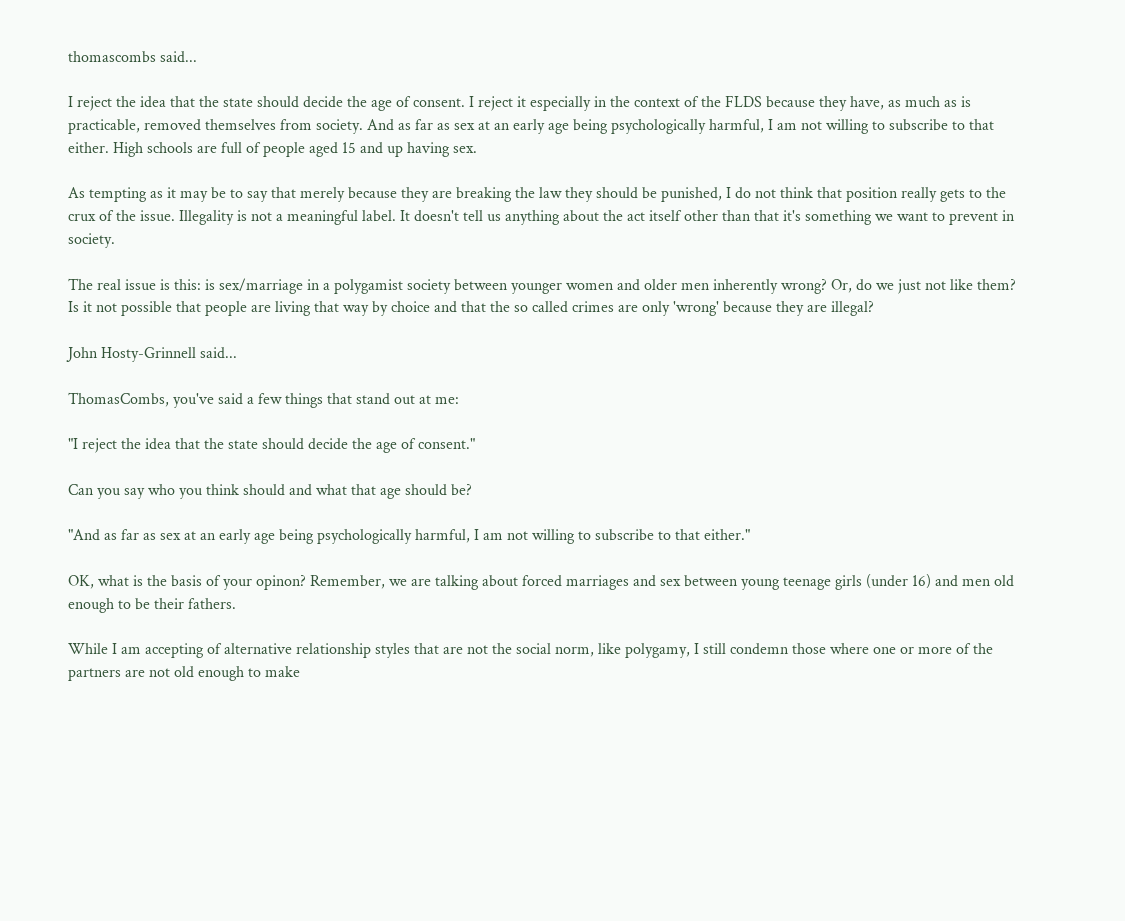thomascombs said...

I reject the idea that the state should decide the age of consent. I reject it especially in the context of the FLDS because they have, as much as is practicable, removed themselves from society. And as far as sex at an early age being psychologically harmful, I am not willing to subscribe to that either. High schools are full of people aged 15 and up having sex.

As tempting as it may be to say that merely because they are breaking the law they should be punished, I do not think that position really gets to the crux of the issue. Illegality is not a meaningful label. It doesn't tell us anything about the act itself other than that it's something we want to prevent in society.

The real issue is this: is sex/marriage in a polygamist society between younger women and older men inherently wrong? Or, do we just not like them? Is it not possible that people are living that way by choice and that the so called crimes are only 'wrong' because they are illegal?

John Hosty-Grinnell said...

ThomasCombs, you've said a few things that stand out at me:

"I reject the idea that the state should decide the age of consent."

Can you say who you think should and what that age should be?

"And as far as sex at an early age being psychologically harmful, I am not willing to subscribe to that either."

OK, what is the basis of your opinon? Remember, we are talking about forced marriages and sex between young teenage girls (under 16) and men old enough to be their fathers.

While I am accepting of alternative relationship styles that are not the social norm, like polygamy, I still condemn those where one or more of the partners are not old enough to make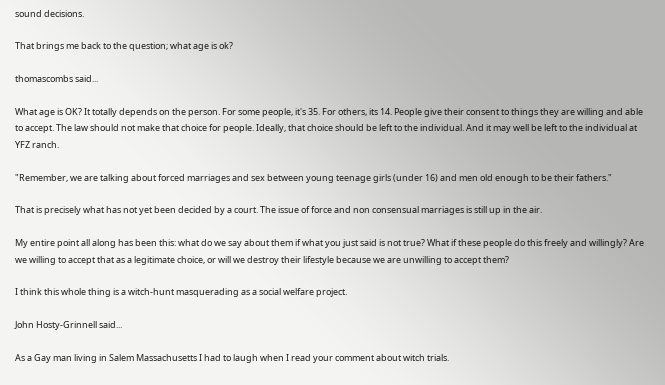sound decisions.

That brings me back to the question; what age is ok?

thomascombs said...

What age is OK? It totally depends on the person. For some people, it's 35. For others, its 14. People give their consent to things they are willing and able to accept. The law should not make that choice for people. Ideally, that choice should be left to the individual. And it may well be left to the individual at YFZ ranch.

"Remember, we are talking about forced marriages and sex between young teenage girls (under 16) and men old enough to be their fathers."

That is precisely what has not yet been decided by a court. The issue of force and non consensual marriages is still up in the air.

My entire point all along has been this: what do we say about them if what you just said is not true? What if these people do this freely and willingly? Are we willing to accept that as a legitimate choice, or will we destroy their lifestyle because we are unwilling to accept them?

I think this whole thing is a witch-hunt masquerading as a social welfare project.

John Hosty-Grinnell said...

As a Gay man living in Salem Massachusetts I had to laugh when I read your comment about witch trials.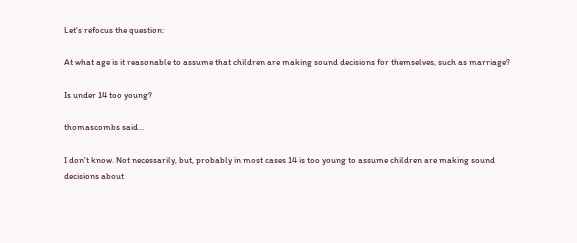Let's refocus the question:

At what age is it reasonable to assume that children are making sound decisions for themselves, such as marriage?

Is under 14 too young?

thomascombs said...

I don't know. Not necessarily, but, probably in most cases 14 is too young to assume children are making sound decisions about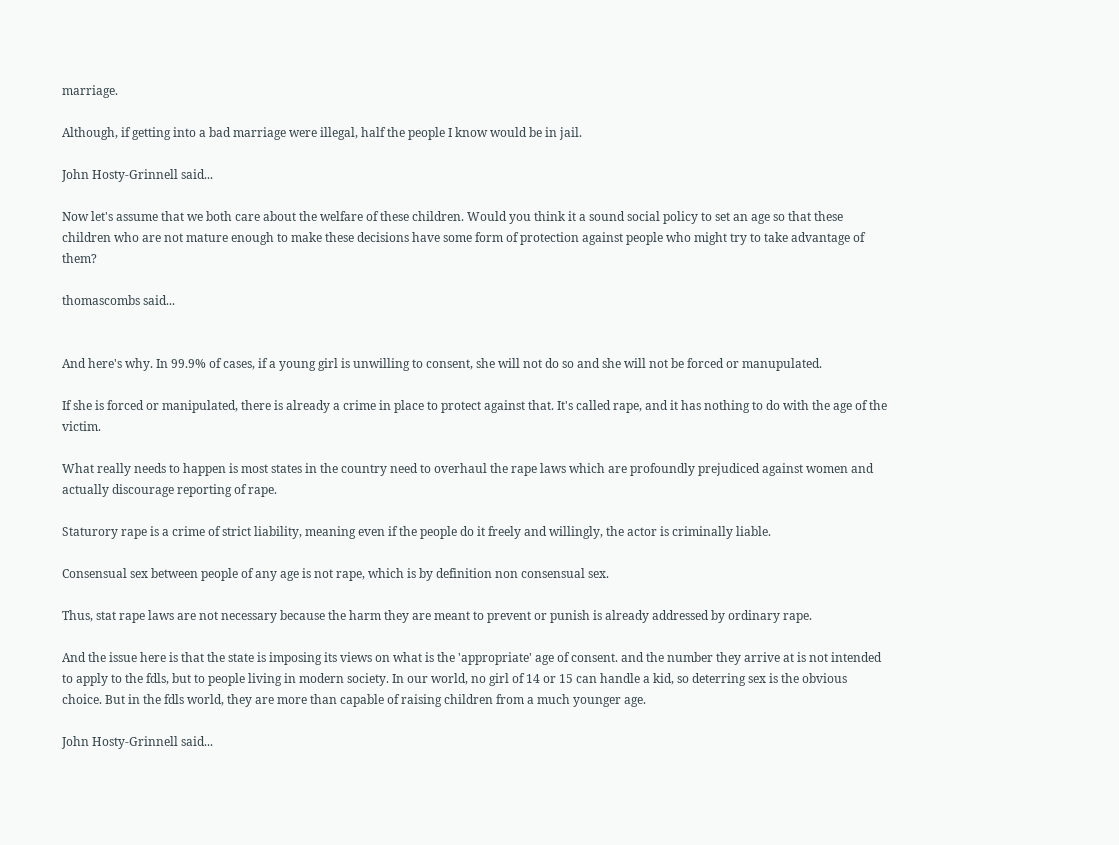marriage.

Although, if getting into a bad marriage were illegal, half the people I know would be in jail.

John Hosty-Grinnell said...

Now let's assume that we both care about the welfare of these children. Would you think it a sound social policy to set an age so that these children who are not mature enough to make these decisions have some form of protection against people who might try to take advantage of them?

thomascombs said...


And here's why. In 99.9% of cases, if a young girl is unwilling to consent, she will not do so and she will not be forced or manupulated.

If she is forced or manipulated, there is already a crime in place to protect against that. It's called rape, and it has nothing to do with the age of the victim.

What really needs to happen is most states in the country need to overhaul the rape laws which are profoundly prejudiced against women and actually discourage reporting of rape.

Staturory rape is a crime of strict liability, meaning even if the people do it freely and willingly, the actor is criminally liable.

Consensual sex between people of any age is not rape, which is by definition non consensual sex.

Thus, stat rape laws are not necessary because the harm they are meant to prevent or punish is already addressed by ordinary rape.

And the issue here is that the state is imposing its views on what is the 'appropriate' age of consent. and the number they arrive at is not intended to apply to the fdls, but to people living in modern society. In our world, no girl of 14 or 15 can handle a kid, so deterring sex is the obvious choice. But in the fdls world, they are more than capable of raising children from a much younger age.

John Hosty-Grinnell said...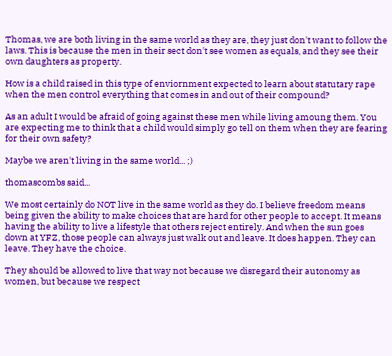Thomas, we are both living in the same world as they are, they just don't want to follow the laws. This is because the men in their sect don't see women as equals, and they see their own daughters as property.

How is a child raised in this type of enviornment expected to learn about statutary rape when the men control everything that comes in and out of their compound?

As an adult I would be afraid of going against these men while living amoung them. You are expecting me to think that a child would simply go tell on them when they are fearing for their own safety?

Maybe we aren't living in the same world... ;)

thomascombs said...

We most certainly do NOT live in the same world as they do. I believe freedom means being given the ability to make choices that are hard for other people to accept. It means having the ability to live a lifestyle that others reject entirely. And when the sun goes down at YFZ, those people can always just walk out and leave. It does happen. They can leave. They have the choice.

They should be allowed to live that way not because we disregard their autonomy as women, but because we respect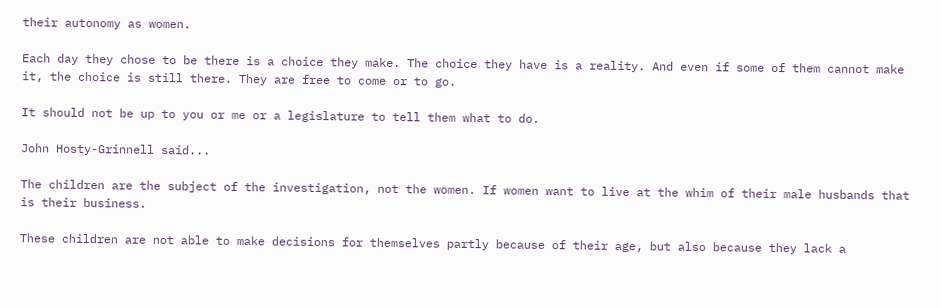their autonomy as women.

Each day they chose to be there is a choice they make. The choice they have is a reality. And even if some of them cannot make it, the choice is still there. They are free to come or to go.

It should not be up to you or me or a legislature to tell them what to do.

John Hosty-Grinnell said...

The children are the subject of the investigation, not the women. If women want to live at the whim of their male husbands that is their business.

These children are not able to make decisions for themselves partly because of their age, but also because they lack a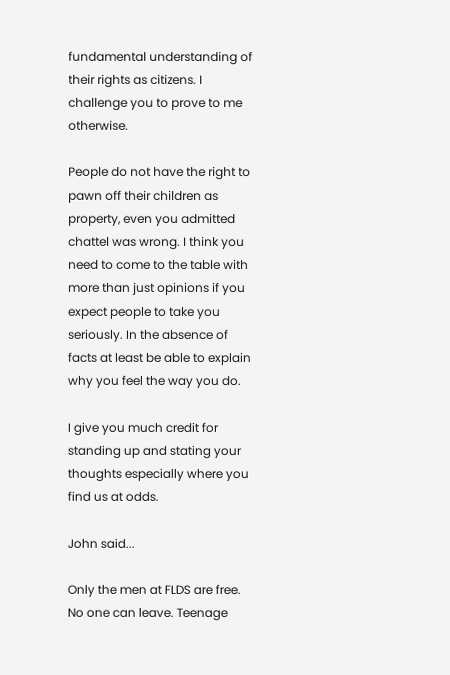fundamental understanding of their rights as citizens. I challenge you to prove to me otherwise.

People do not have the right to pawn off their children as property, even you admitted chattel was wrong. I think you need to come to the table with more than just opinions if you expect people to take you seriously. In the absence of facts at least be able to explain why you feel the way you do.

I give you much credit for standing up and stating your thoughts especially where you find us at odds.

John said...

Only the men at FLDS are free. No one can leave. Teenage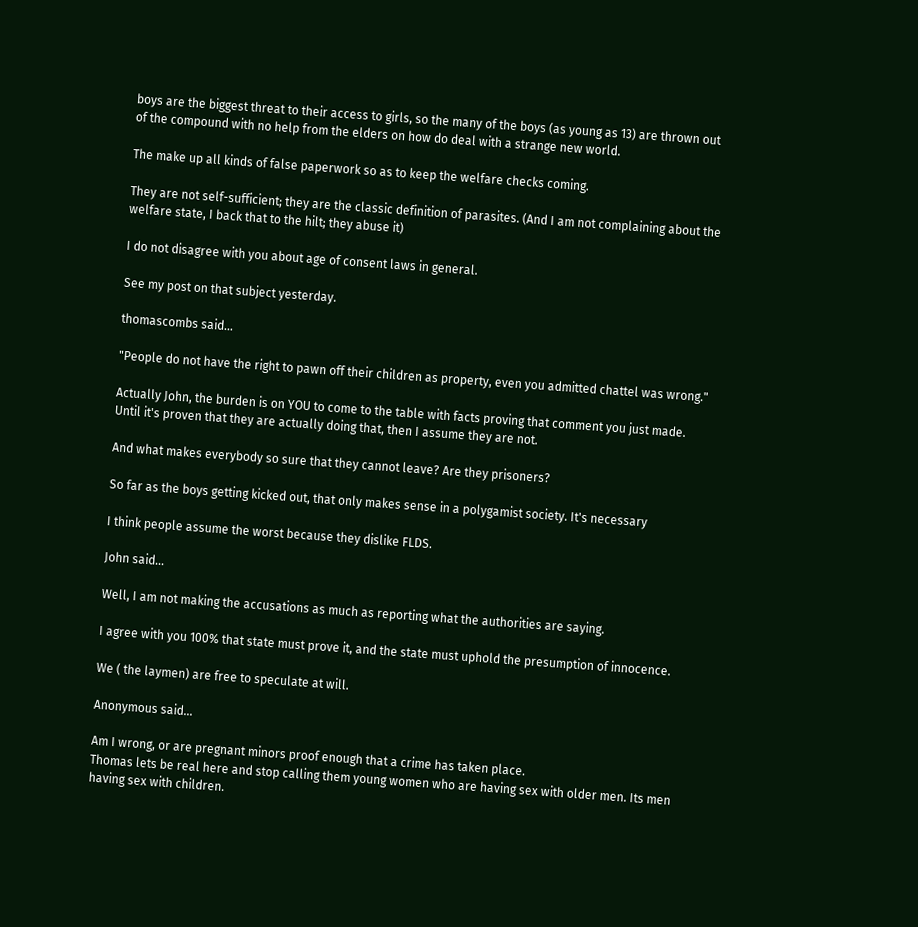boys are the biggest threat to their access to girls, so the many of the boys (as young as 13) are thrown out of the compound with no help from the elders on how do deal with a strange new world.

The make up all kinds of false paperwork so as to keep the welfare checks coming.

They are not self-sufficient; they are the classic definition of parasites. (And I am not complaining about the welfare state, I back that to the hilt; they abuse it)

I do not disagree with you about age of consent laws in general.

See my post on that subject yesterday.

thomascombs said...

"People do not have the right to pawn off their children as property, even you admitted chattel was wrong."

Actually John, the burden is on YOU to come to the table with facts proving that comment you just made. Until it's proven that they are actually doing that, then I assume they are not.

And what makes everybody so sure that they cannot leave? Are they prisoners?

So far as the boys getting kicked out, that only makes sense in a polygamist society. It's necessary

I think people assume the worst because they dislike FLDS.

John said...

Well, I am not making the accusations as much as reporting what the authorities are saying.

I agree with you 100% that state must prove it, and the state must uphold the presumption of innocence.

We ( the laymen) are free to speculate at will.

Anonymous said...

Am I wrong, or are pregnant minors proof enough that a crime has taken place.
Thomas lets be real here and stop calling them young women who are having sex with older men. Its men having sex with children.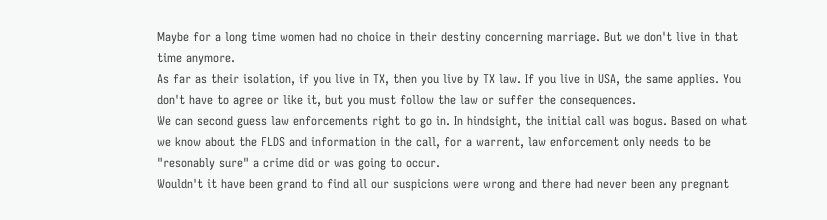Maybe for a long time women had no choice in their destiny concerning marriage. But we don't live in that time anymore.
As far as their isolation, if you live in TX, then you live by TX law. If you live in USA, the same applies. You don't have to agree or like it, but you must follow the law or suffer the consequences.
We can second guess law enforcements right to go in. In hindsight, the initial call was bogus. Based on what we know about the FLDS and information in the call, for a warrent, law enforcement only needs to be "resonably sure" a crime did or was going to occur.
Wouldn't it have been grand to find all our suspicions were wrong and there had never been any pregnant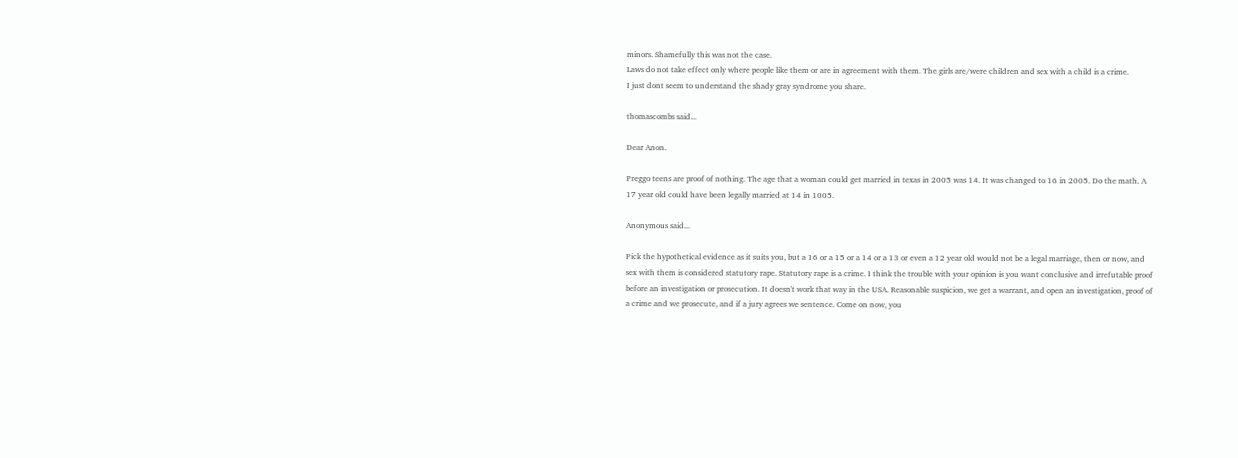minors. Shamefully this was not the case.
Laws do not take effect only where people like them or are in agreement with them. The girls are/were children and sex with a child is a crime.
I just dont seem to understand the shady gray syndrome you share.

thomascombs said...

Dear Anon.

Preggo teens are proof of nothing. The age that a woman could get married in texas in 2005 was 14. It was changed to 16 in 2005. Do the math. A 17 year old could have been legally married at 14 in 1005.

Anonymous said...

Pick the hypothetical evidence as it suits you, but a 16 or a 15 or a 14 or a 13 or even a 12 year old would not be a legal marriage, then or now, and sex with them is considered statutory rape. Statutory rape is a crime. I think the trouble with your opinion is you want conclusive and irrefutable proof before an investigation or prosecution. It doesn't work that way in the USA. Reasonable suspicion, we get a warrant, and open an investigation, proof of a crime and we prosecute, and if a jury agrees we sentence. Come on now, you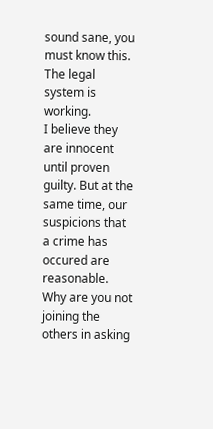sound sane, you must know this. The legal system is working.
I believe they are innocent until proven guilty. But at the same time, our suspicions that a crime has occured are reasonable.
Why are you not joining the others in asking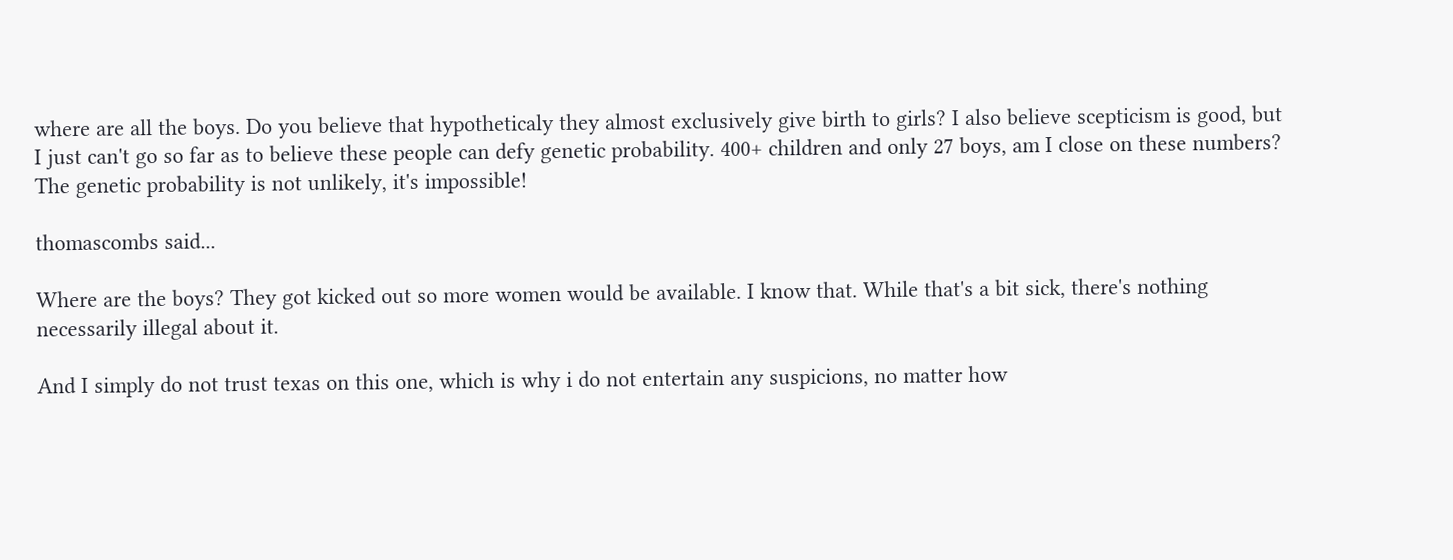where are all the boys. Do you believe that hypotheticaly they almost exclusively give birth to girls? I also believe scepticism is good, but I just can't go so far as to believe these people can defy genetic probability. 400+ children and only 27 boys, am I close on these numbers? The genetic probability is not unlikely, it's impossible!

thomascombs said...

Where are the boys? They got kicked out so more women would be available. I know that. While that's a bit sick, there's nothing necessarily illegal about it.

And I simply do not trust texas on this one, which is why i do not entertain any suspicions, no matter how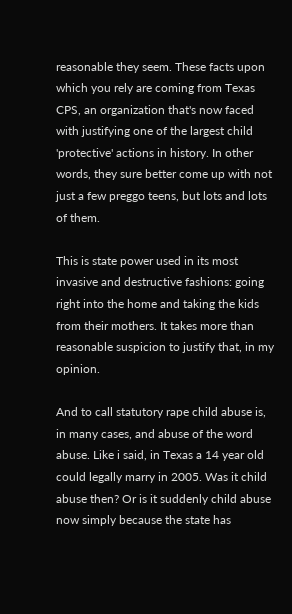reasonable they seem. These facts upon which you rely are coming from Texas CPS, an organization that's now faced with justifying one of the largest child 'protective' actions in history. In other words, they sure better come up with not just a few preggo teens, but lots and lots of them.

This is state power used in its most invasive and destructive fashions: going right into the home and taking the kids from their mothers. It takes more than reasonable suspicion to justify that, in my opinion.

And to call statutory rape child abuse is, in many cases, and abuse of the word abuse. Like i said, in Texas a 14 year old could legally marry in 2005. Was it child abuse then? Or is it suddenly child abuse now simply because the state has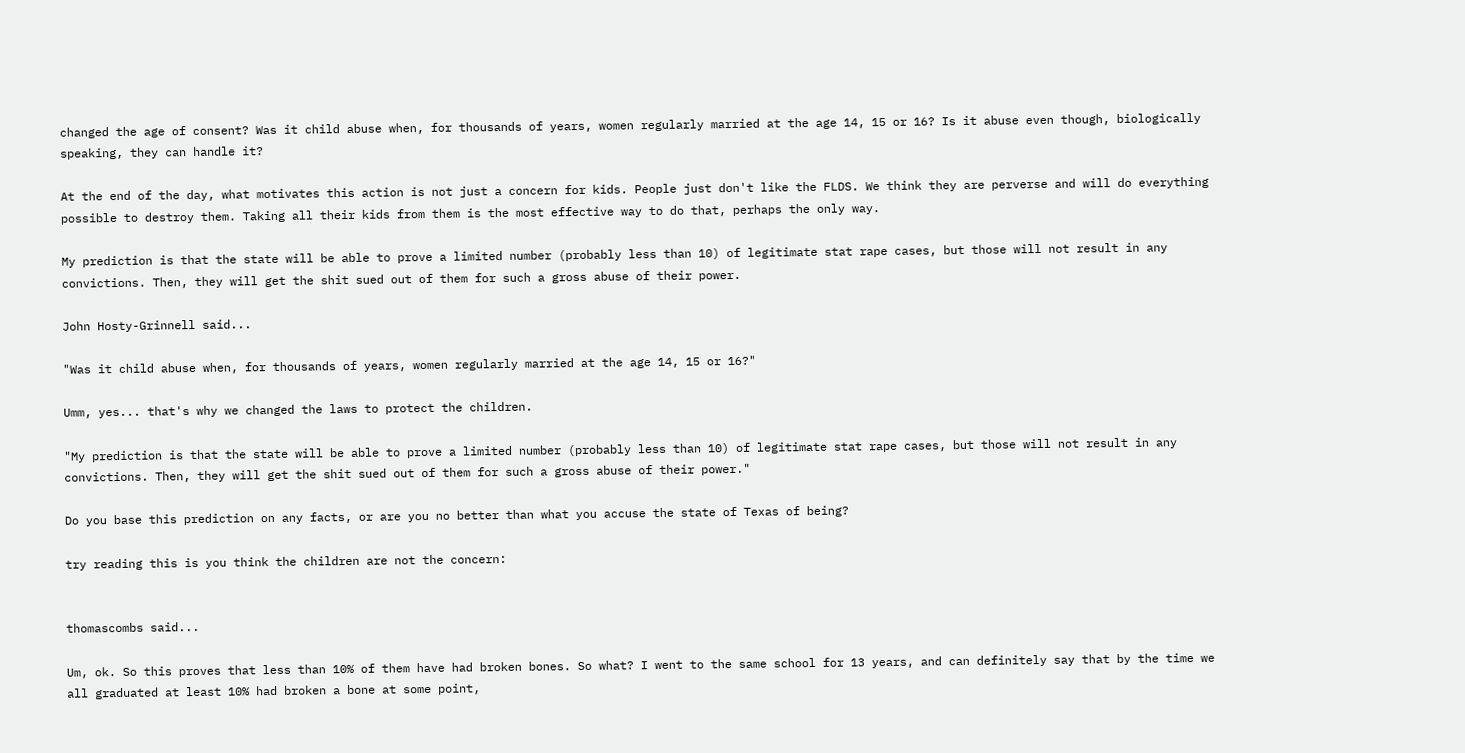changed the age of consent? Was it child abuse when, for thousands of years, women regularly married at the age 14, 15 or 16? Is it abuse even though, biologically speaking, they can handle it?

At the end of the day, what motivates this action is not just a concern for kids. People just don't like the FLDS. We think they are perverse and will do everything possible to destroy them. Taking all their kids from them is the most effective way to do that, perhaps the only way.

My prediction is that the state will be able to prove a limited number (probably less than 10) of legitimate stat rape cases, but those will not result in any convictions. Then, they will get the shit sued out of them for such a gross abuse of their power.

John Hosty-Grinnell said...

"Was it child abuse when, for thousands of years, women regularly married at the age 14, 15 or 16?"

Umm, yes... that's why we changed the laws to protect the children.

"My prediction is that the state will be able to prove a limited number (probably less than 10) of legitimate stat rape cases, but those will not result in any convictions. Then, they will get the shit sued out of them for such a gross abuse of their power."

Do you base this prediction on any facts, or are you no better than what you accuse the state of Texas of being?

try reading this is you think the children are not the concern:


thomascombs said...

Um, ok. So this proves that less than 10% of them have had broken bones. So what? I went to the same school for 13 years, and can definitely say that by the time we all graduated at least 10% had broken a bone at some point,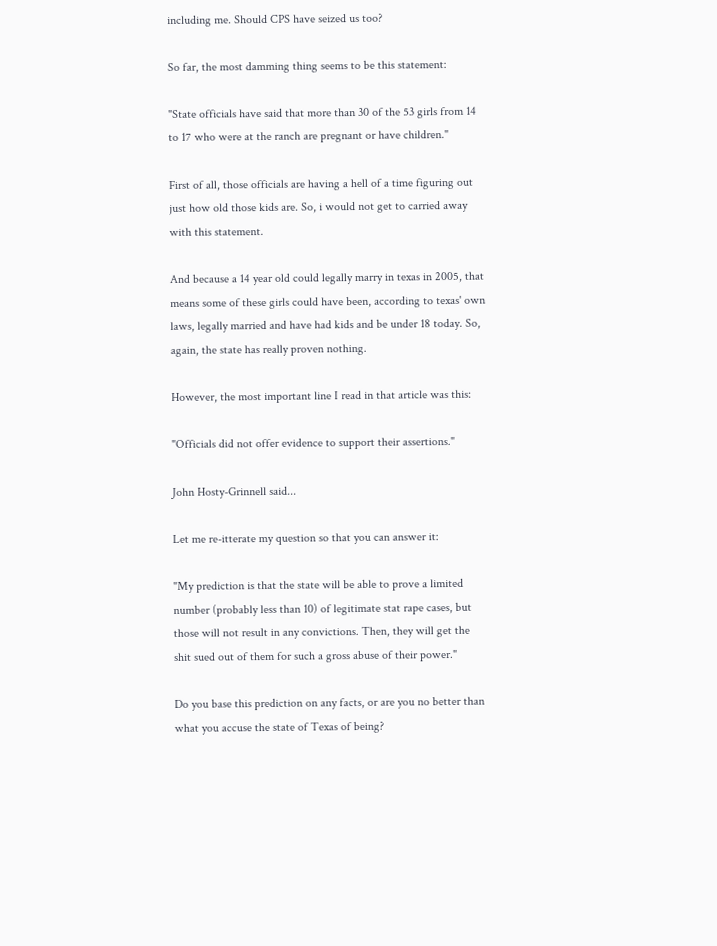including me. Should CPS have seized us too?

So far, the most damming thing seems to be this statement:

"State officials have said that more than 30 of the 53 girls from 14 to 17 who were at the ranch are pregnant or have children."

First of all, those officials are having a hell of a time figuring out just how old those kids are. So, i would not get to carried away with this statement.

And because a 14 year old could legally marry in texas in 2005, that means some of these girls could have been, according to texas' own laws, legally married and have had kids and be under 18 today. So, again, the state has really proven nothing.

However, the most important line I read in that article was this:

"Officials did not offer evidence to support their assertions."

John Hosty-Grinnell said...

Let me re-itterate my question so that you can answer it:

"My prediction is that the state will be able to prove a limited number (probably less than 10) of legitimate stat rape cases, but those will not result in any convictions. Then, they will get the shit sued out of them for such a gross abuse of their power."

Do you base this prediction on any facts, or are you no better than what you accuse the state of Texas of being?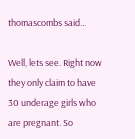thomascombs said...

Well, lets see. Right now they only claim to have 30 underage girls who are pregnant. So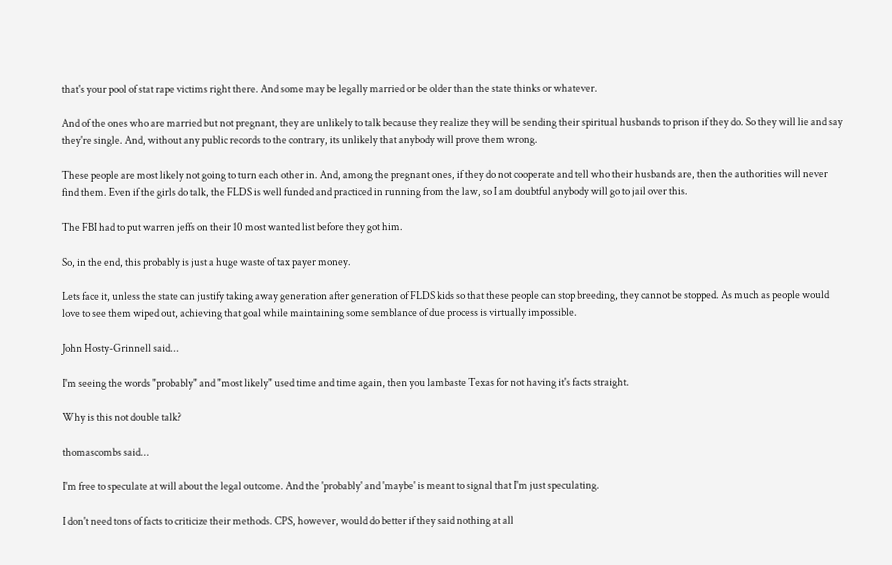that's your pool of stat rape victims right there. And some may be legally married or be older than the state thinks or whatever.

And of the ones who are married but not pregnant, they are unlikely to talk because they realize they will be sending their spiritual husbands to prison if they do. So they will lie and say they're single. And, without any public records to the contrary, its unlikely that anybody will prove them wrong.

These people are most likely not going to turn each other in. And, among the pregnant ones, if they do not cooperate and tell who their husbands are, then the authorities will never find them. Even if the girls do talk, the FLDS is well funded and practiced in running from the law, so I am doubtful anybody will go to jail over this.

The FBI had to put warren jeffs on their 10 most wanted list before they got him.

So, in the end, this probably is just a huge waste of tax payer money.

Lets face it, unless the state can justify taking away generation after generation of FLDS kids so that these people can stop breeding, they cannot be stopped. As much as people would love to see them wiped out, achieving that goal while maintaining some semblance of due process is virtually impossible.

John Hosty-Grinnell said...

I'm seeing the words "probably" and "most likely" used time and time again, then you lambaste Texas for not having it's facts straight.

Why is this not double talk?

thomascombs said...

I'm free to speculate at will about the legal outcome. And the 'probably' and 'maybe' is meant to signal that I'm just speculating.

I don't need tons of facts to criticize their methods. CPS, however, would do better if they said nothing at all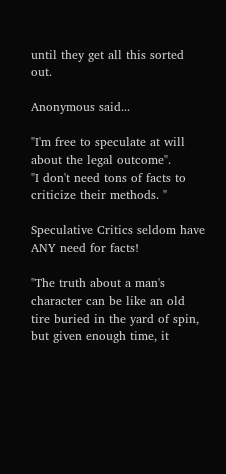until they get all this sorted out.

Anonymous said...

"I'm free to speculate at will about the legal outcome".
"I don't need tons of facts to criticize their methods. "

Speculative Critics seldom have ANY need for facts!

"The truth about a man's character can be like an old tire buried in the yard of spin, but given enough time, it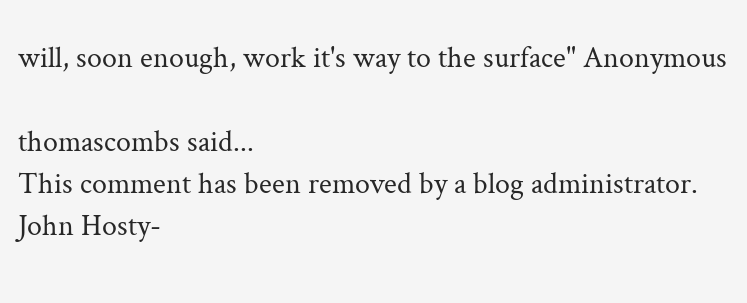will, soon enough, work it's way to the surface" Anonymous

thomascombs said...
This comment has been removed by a blog administrator.
John Hosty-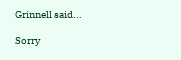Grinnell said...

Sorry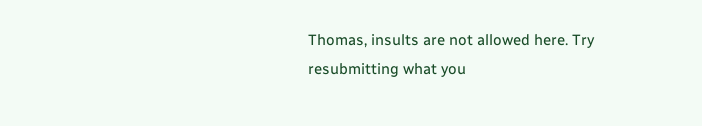Thomas, insults are not allowed here. Try resubmitting what you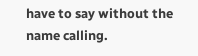have to say without the name calling.